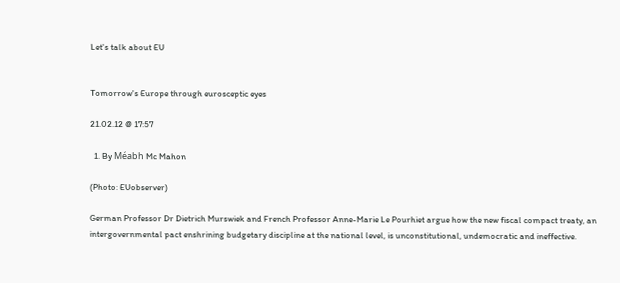Let's talk about EU


Tomorrow's Europe through eurosceptic eyes

21.02.12 @ 17:57

  1. By Méabh Mc Mahon

(Photo: EUobserver)

German Professor Dr Dietrich Murswiek and French Professor Anne-Marie Le Pourhiet argue how the new fiscal compact treaty, an intergovernmental pact enshrining budgetary discipline at the national level, is unconstitutional, undemocratic and ineffective.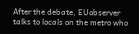After the debate, EUobserver talks to locals on the metro who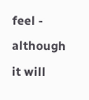feel - although it will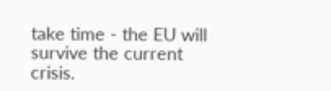take time - the EU will survive the current crisis.